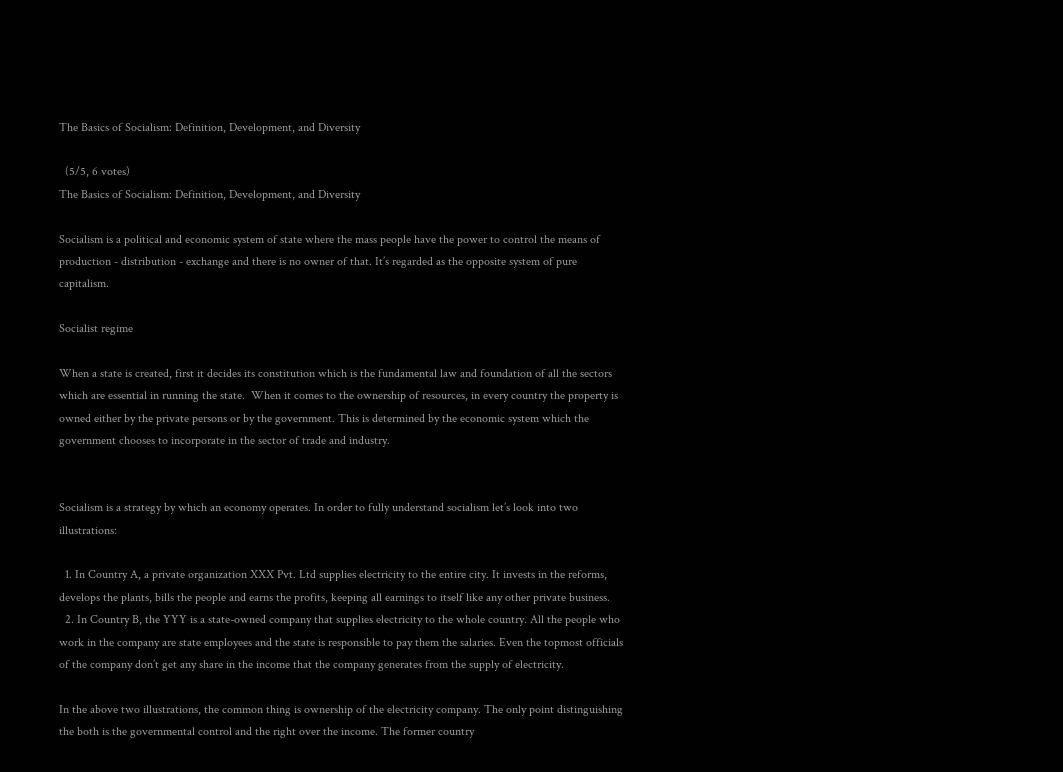The Basics of Socialism: Definition, Development, and Diversity

  (5/5, 6 votes)
The Basics of Socialism: Definition, Development, and Diversity

Socialism is a political and economic system of state where the mass people have the power to control the means of production - distribution - exchange and there is no owner of that. It’s regarded as the opposite system of pure capitalism.

Socialist regime

When a state is created, first it decides its constitution which is the fundamental law and foundation of all the sectors which are essential in running the state.  When it comes to the ownership of resources, in every country the property is owned either by the private persons or by the government. This is determined by the economic system which the government chooses to incorporate in the sector of trade and industry.


Socialism is a strategy by which an economy operates. In order to fully understand socialism let’s look into two illustrations:

  1. In Country A, a private organization XXX Pvt. Ltd supplies electricity to the entire city. It invests in the reforms, develops the plants, bills the people and earns the profits, keeping all earnings to itself like any other private business.
  2. In Country B, the YYY is a state-owned company that supplies electricity to the whole country. All the people who work in the company are state employees and the state is responsible to pay them the salaries. Even the topmost officials of the company don’t get any share in the income that the company generates from the supply of electricity.

In the above two illustrations, the common thing is ownership of the electricity company. The only point distinguishing the both is the governmental control and the right over the income. The former country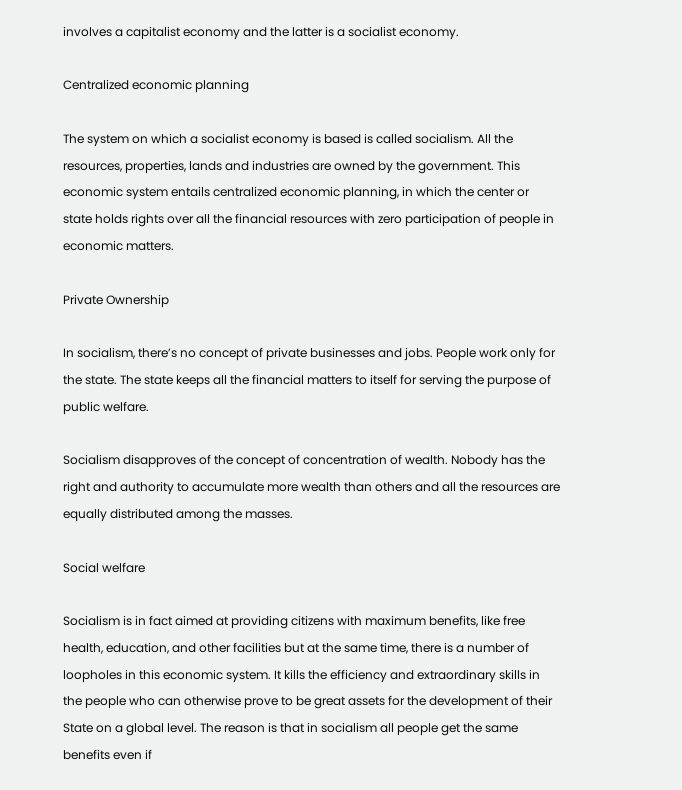involves a capitalist economy and the latter is a socialist economy.

Centralized economic planning

The system on which a socialist economy is based is called socialism. All the resources, properties, lands and industries are owned by the government. This economic system entails centralized economic planning, in which the center or state holds rights over all the financial resources with zero participation of people in economic matters.

Private Ownership

In socialism, there’s no concept of private businesses and jobs. People work only for the state. The state keeps all the financial matters to itself for serving the purpose of public welfare.

Socialism disapproves of the concept of concentration of wealth. Nobody has the right and authority to accumulate more wealth than others and all the resources are equally distributed among the masses.

Social welfare

Socialism is in fact aimed at providing citizens with maximum benefits, like free health, education, and other facilities but at the same time, there is a number of loopholes in this economic system. It kills the efficiency and extraordinary skills in the people who can otherwise prove to be great assets for the development of their State on a global level. The reason is that in socialism all people get the same benefits even if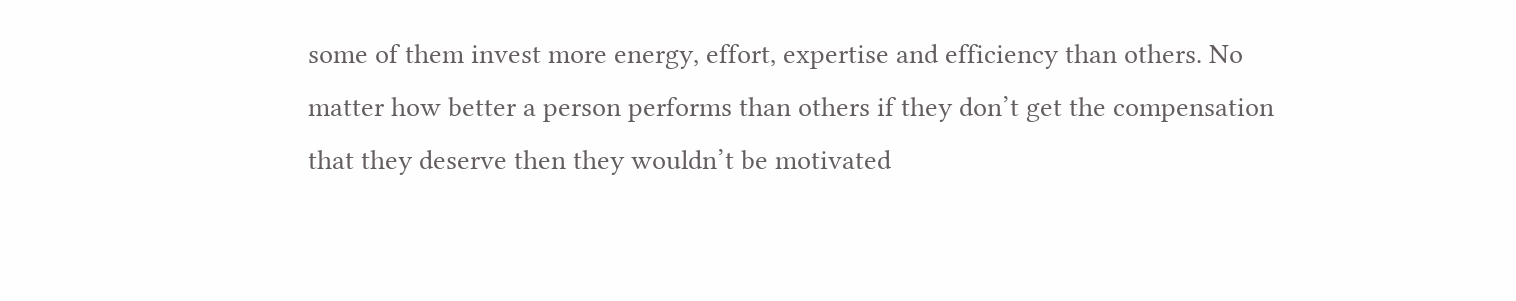some of them invest more energy, effort, expertise and efficiency than others. No matter how better a person performs than others if they don’t get the compensation that they deserve then they wouldn’t be motivated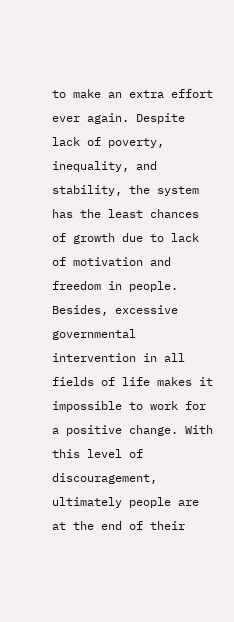to make an extra effort ever again. Despite lack of poverty, inequality, and stability, the system has the least chances of growth due to lack of motivation and freedom in people. Besides, excessive governmental intervention in all fields of life makes it impossible to work for a positive change. With this level of discouragement, ultimately people are at the end of their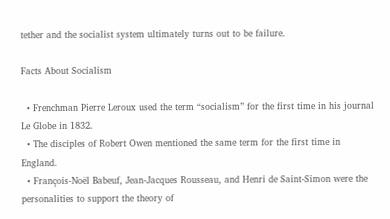tether and the socialist system ultimately turns out to be failure.

Facts About Socialism

  • Frenchman Pierre Leroux used the term “socialism” for the first time in his journal Le Globe in 1832.
  • The disciples of Robert Owen mentioned the same term for the first time in England.
  • François-Noël Babeuf, Jean-Jacques Rousseau, and Henri de Saint-Simon were the personalities to support the theory of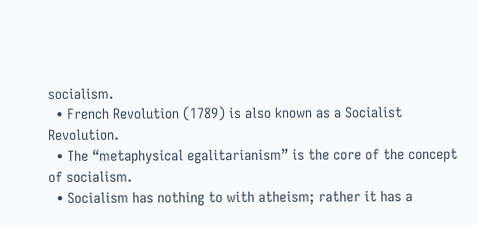socialism.
  • French Revolution (1789) is also known as a Socialist Revolution.
  • The “metaphysical egalitarianism” is the core of the concept of socialism.
  • Socialism has nothing to with atheism; rather it has a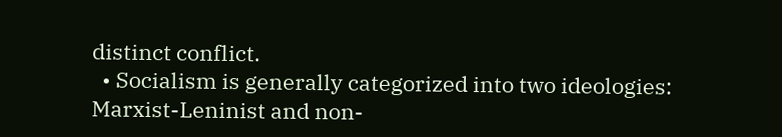distinct conflict.
  • Socialism is generally categorized into two ideologies: Marxist-Leninist and non-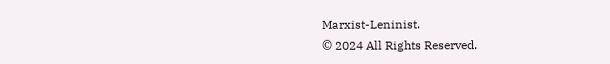Marxist-Leninist.
© 2024 All Rights Reserved.